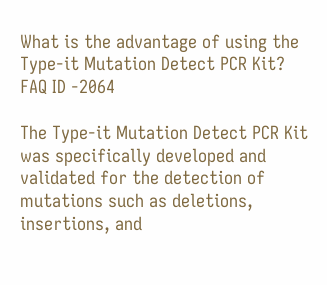What is the advantage of using the Type-it Mutation Detect PCR Kit?
FAQ ID -2064

The Type-it Mutation Detect PCR Kit was specifically developed and validated for the detection of mutations such as deletions, insertions, and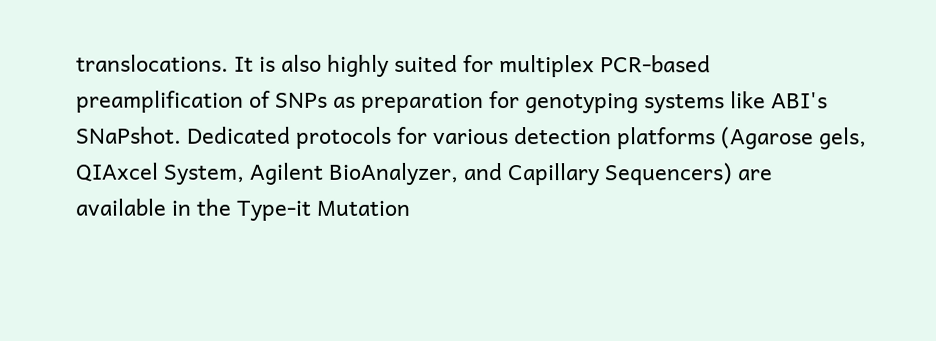translocations. It is also highly suited for multiplex PCR-based preamplification of SNPs as preparation for genotyping systems like ABI's SNaPshot. Dedicated protocols for various detection platforms (Agarose gels, QIAxcel System, Agilent BioAnalyzer, and Capillary Sequencers) are available in the Type-it Mutation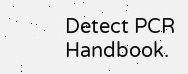Detect PCR Handbook.